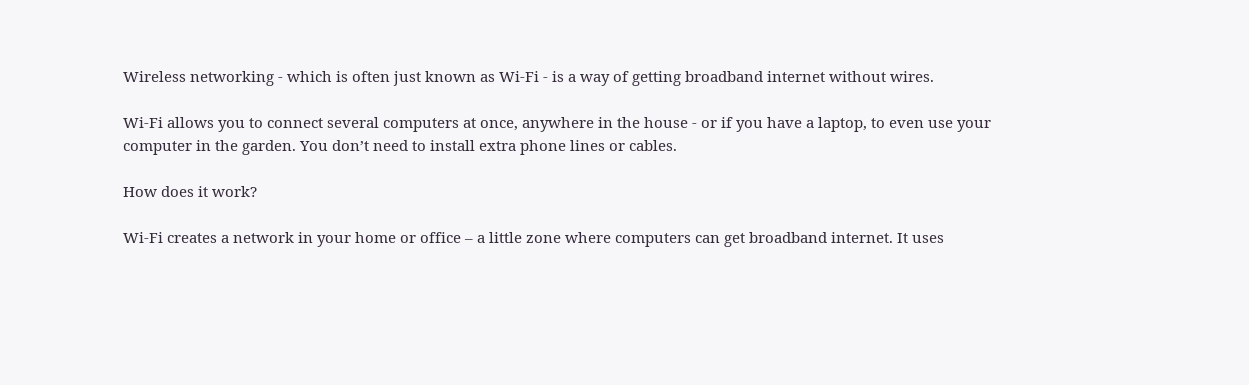Wireless networking - which is often just known as Wi-Fi - is a way of getting broadband internet without wires.

Wi-Fi allows you to connect several computers at once, anywhere in the house - or if you have a laptop, to even use your computer in the garden. You don’t need to install extra phone lines or cables.

How does it work?

Wi-Fi creates a network in your home or office – a little zone where computers can get broadband internet. It uses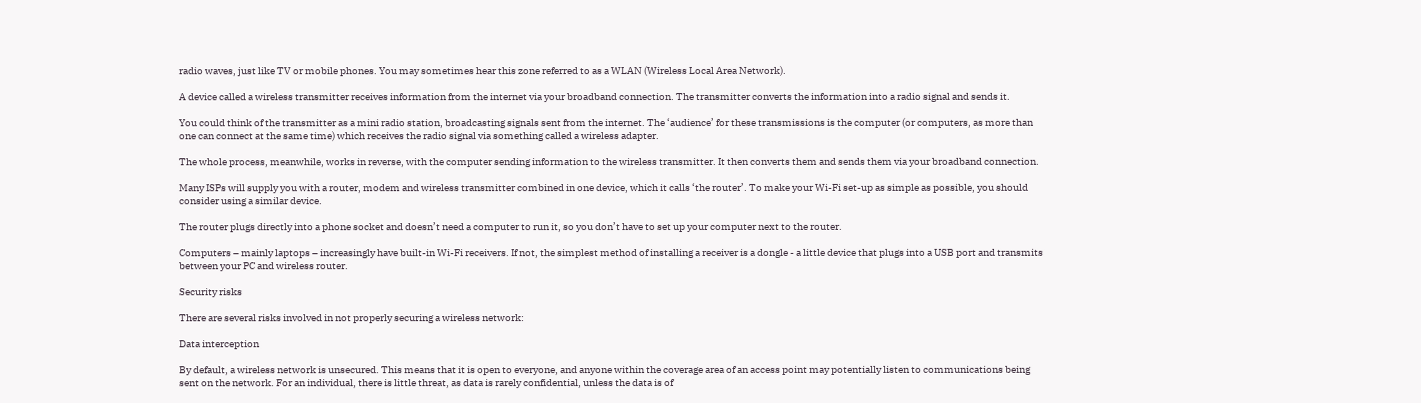radio waves, just like TV or mobile phones. You may sometimes hear this zone referred to as a WLAN (Wireless Local Area Network).

A device called a wireless transmitter receives information from the internet via your broadband connection. The transmitter converts the information into a radio signal and sends it.

You could think of the transmitter as a mini radio station, broadcasting signals sent from the internet. The ‘audience’ for these transmissions is the computer (or computers, as more than one can connect at the same time) which receives the radio signal via something called a wireless adapter.

The whole process, meanwhile, works in reverse, with the computer sending information to the wireless transmitter. It then converts them and sends them via your broadband connection.

Many ISPs will supply you with a router, modem and wireless transmitter combined in one device, which it calls ‘the router’. To make your Wi-Fi set-up as simple as possible, you should consider using a similar device.

The router plugs directly into a phone socket and doesn’t need a computer to run it, so you don’t have to set up your computer next to the router.

Computers – mainly laptops – increasingly have built-in Wi-Fi receivers. If not, the simplest method of installing a receiver is a dongle - a little device that plugs into a USB port and transmits between your PC and wireless router.

Security risks

There are several risks involved in not properly securing a wireless network:

Data interception

By default, a wireless network is unsecured. This means that it is open to everyone, and anyone within the coverage area of an access point may potentially listen to communications being sent on the network. For an individual, there is little threat, as data is rarely confidential, unless the data is of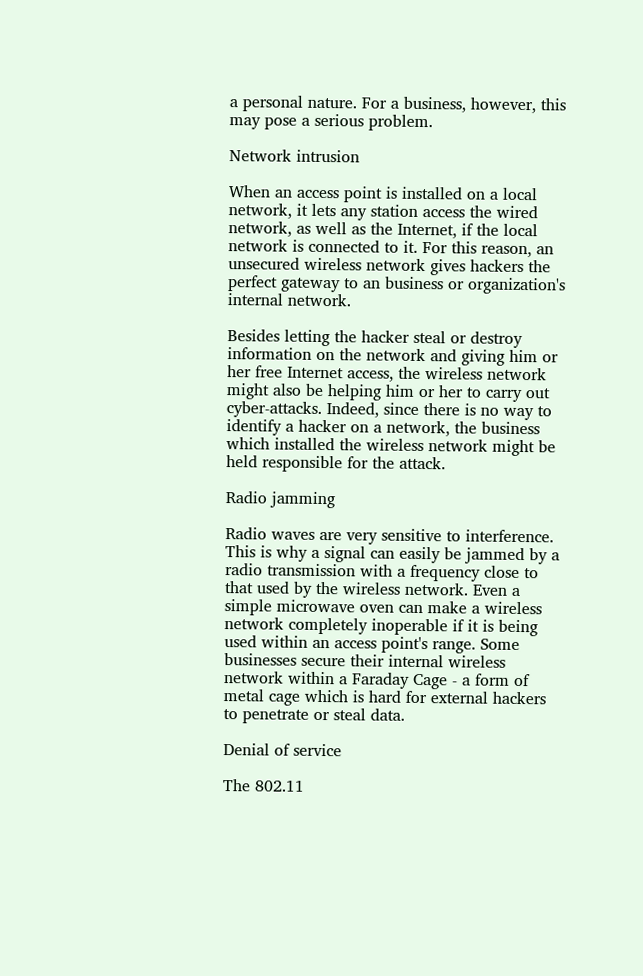a personal nature. For a business, however, this may pose a serious problem.

Network intrusion

When an access point is installed on a local network, it lets any station access the wired network, as well as the Internet, if the local network is connected to it. For this reason, an unsecured wireless network gives hackers the perfect gateway to an business or organization's internal network.

Besides letting the hacker steal or destroy information on the network and giving him or her free Internet access, the wireless network might also be helping him or her to carry out cyber-attacks. Indeed, since there is no way to identify a hacker on a network, the business which installed the wireless network might be held responsible for the attack.

Radio jamming

Radio waves are very sensitive to interference. This is why a signal can easily be jammed by a radio transmission with a frequency close to that used by the wireless network. Even a simple microwave oven can make a wireless network completely inoperable if it is being used within an access point's range. Some businesses secure their internal wireless network within a Faraday Cage - a form of metal cage which is hard for external hackers to penetrate or steal data.

Denial of service

The 802.11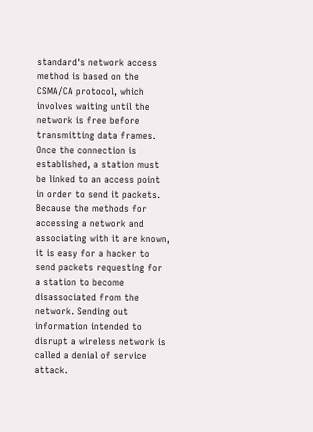standard's network access method is based on the CSMA/CA protocol, which involves waiting until the network is free before transmitting data frames. Once the connection is established, a station must be linked to an access point in order to send it packets. Because the methods for accessing a network and associating with it are known, it is easy for a hacker to send packets requesting for a station to become disassociated from the network. Sending out information intended to disrupt a wireless network is called a denial of service attack.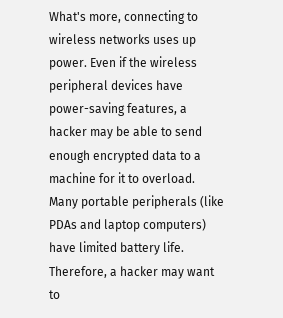What's more, connecting to wireless networks uses up power. Even if the wireless peripheral devices have power-saving features, a hacker may be able to send enough encrypted data to a machine for it to overload. Many portable peripherals (like PDAs and laptop computers) have limited battery life. Therefore, a hacker may want to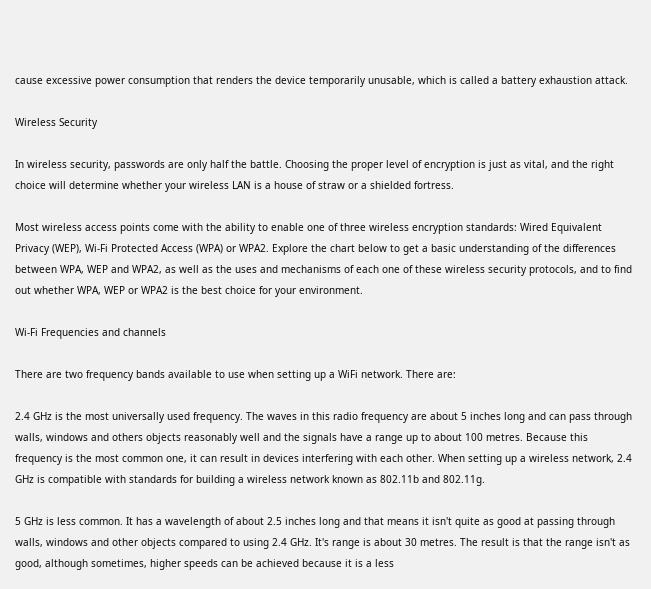cause excessive power consumption that renders the device temporarily unusable, which is called a battery exhaustion attack.

Wireless Security

In wireless security, passwords are only half the battle. Choosing the proper level of encryption is just as vital, and the right choice will determine whether your wireless LAN is a house of straw or a shielded fortress.

Most wireless access points come with the ability to enable one of three wireless encryption standards: Wired Equivalent Privacy (WEP), Wi-Fi Protected Access (WPA) or WPA2. Explore the chart below to get a basic understanding of the differences between WPA, WEP and WPA2, as well as the uses and mechanisms of each one of these wireless security protocols, and to find out whether WPA, WEP or WPA2 is the best choice for your environment.

Wi-Fi Frequencies and channels

There are two frequency bands available to use when setting up a WiFi network. There are:

2.4 GHz is the most universally used frequency. The waves in this radio frequency are about 5 inches long and can pass through walls, windows and others objects reasonably well and the signals have a range up to about 100 metres. Because this frequency is the most common one, it can result in devices interfering with each other. When setting up a wireless network, 2.4 GHz is compatible with standards for building a wireless network known as 802.11b and 802.11g.

5 GHz is less common. It has a wavelength of about 2.5 inches long and that means it isn't quite as good at passing through walls, windows and other objects compared to using 2.4 GHz. It's range is about 30 metres. The result is that the range isn't as good, although sometimes, higher speeds can be achieved because it is a less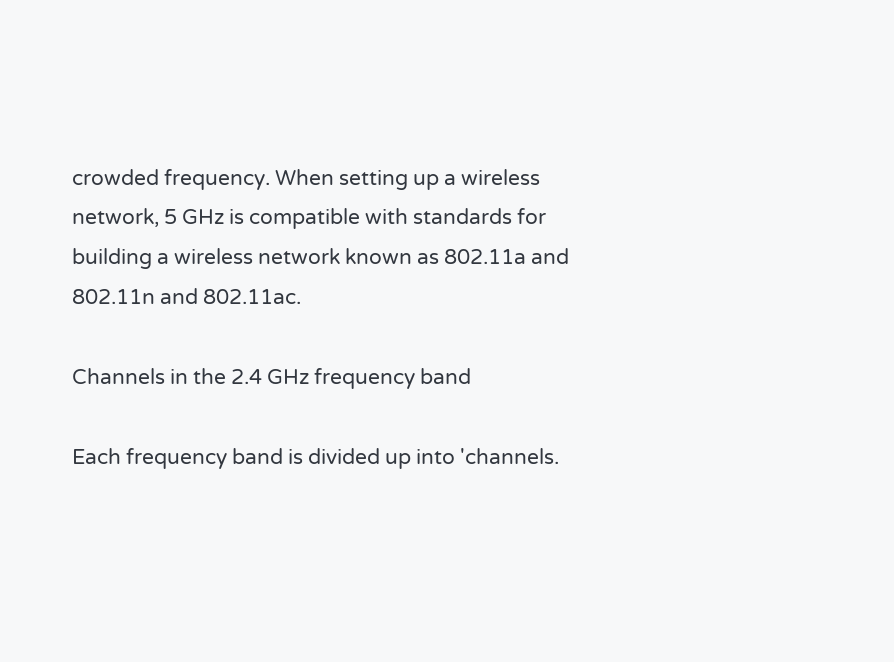crowded frequency. When setting up a wireless network, 5 GHz is compatible with standards for building a wireless network known as 802.11a and 802.11n and 802.11ac.

Channels in the 2.4 GHz frequency band

Each frequency band is divided up into 'channels.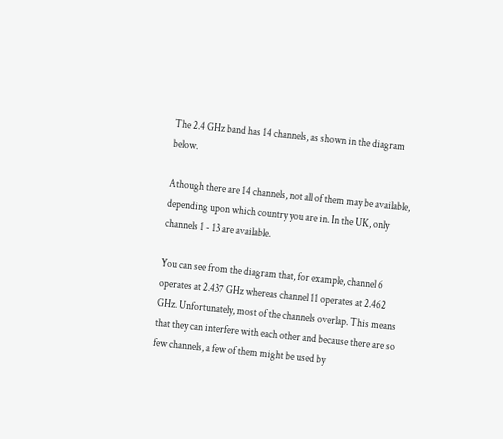The 2.4 GHz band has 14 channels, as shown in the diagram below.

Athough there are 14 channels, not all of them may be available, depending upon which country you are in. In the UK, only channels 1 - 13 are available.

You can see from the diagram that, for example, channel 6 operates at 2.437 GHz whereas channel 11 operates at 2.462 GHz. Unfortunately, most of the channels overlap. This means that they can interfere with each other and because there are so few channels, a few of them might be used by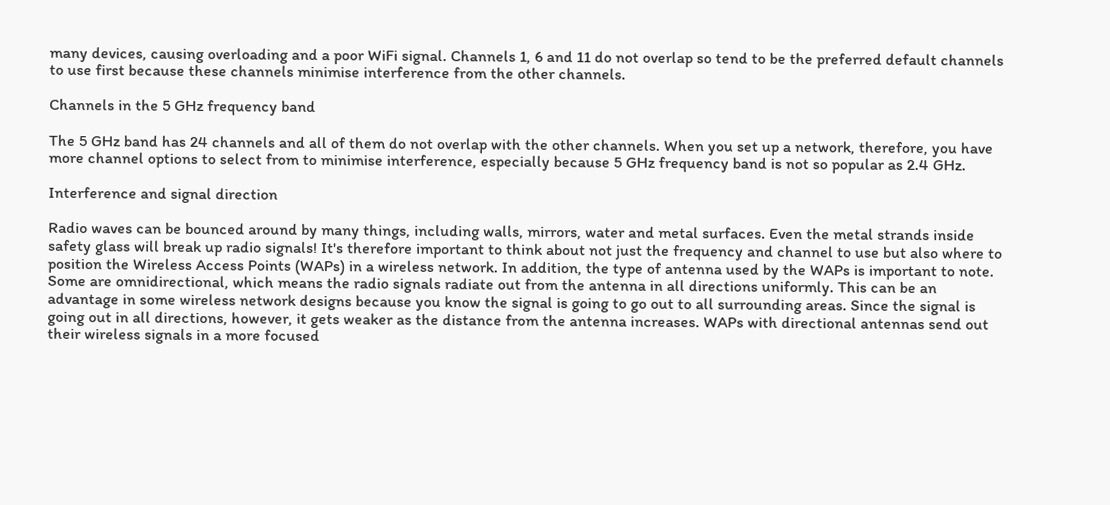many devices, causing overloading and a poor WiFi signal. Channels 1, 6 and 11 do not overlap so tend to be the preferred default channels to use first because these channels minimise interference from the other channels.

Channels in the 5 GHz frequency band

The 5 GHz band has 24 channels and all of them do not overlap with the other channels. When you set up a network, therefore, you have more channel options to select from to minimise interference, especially because 5 GHz frequency band is not so popular as 2.4 GHz.

Interference and signal direction

Radio waves can be bounced around by many things, including walls, mirrors, water and metal surfaces. Even the metal strands inside safety glass will break up radio signals! It's therefore important to think about not just the frequency and channel to use but also where to position the Wireless Access Points (WAPs) in a wireless network. In addition, the type of antenna used by the WAPs is important to note. Some are omnidirectional, which means the radio signals radiate out from the antenna in all directions uniformly. This can be an advantage in some wireless network designs because you know the signal is going to go out to all surrounding areas. Since the signal is going out in all directions, however, it gets weaker as the distance from the antenna increases. WAPs with directional antennas send out their wireless signals in a more focused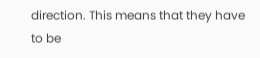direction. This means that they have to be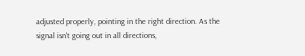adjusted properly, pointing in the right direction. As the signal isn't going out in all directions,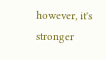however, it's stronger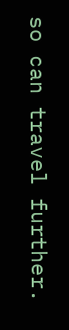so can travel further.